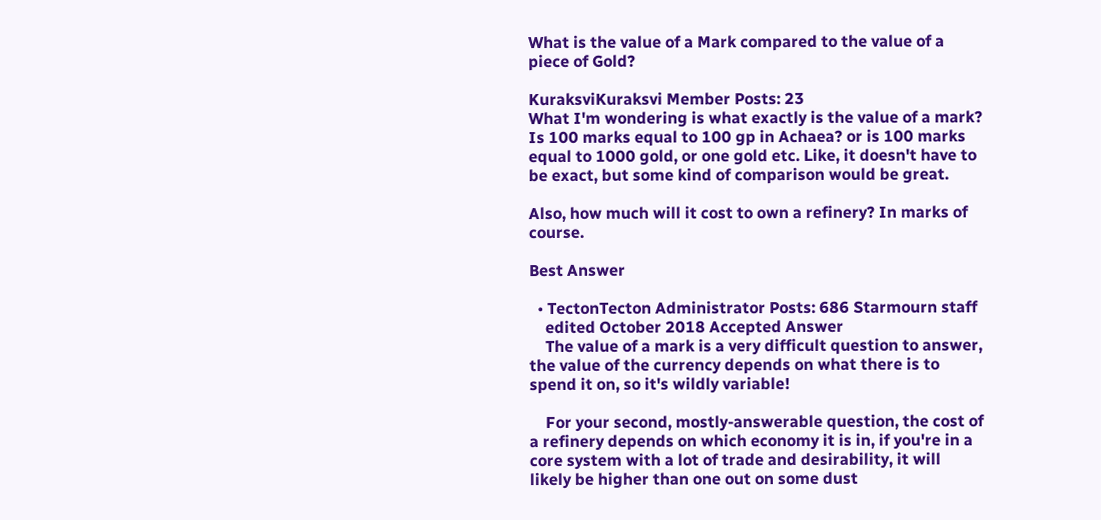What is the value of a Mark compared to the value of a piece of Gold?

KuraksviKuraksvi Member Posts: 23
What I'm wondering is what exactly is the value of a mark? Is 100 marks equal to 100 gp in Achaea? or is 100 marks equal to 1000 gold, or one gold etc. Like, it doesn't have to be exact, but some kind of comparison would be great.

Also, how much will it cost to own a refinery? In marks of course.

Best Answer

  • TectonTecton Administrator Posts: 686 Starmourn staff
    edited October 2018 Accepted Answer
    The value of a mark is a very difficult question to answer, the value of the currency depends on what there is to spend it on, so it's wildly variable!

    For your second, mostly-answerable question, the cost of a refinery depends on which economy it is in, if you're in a core system with a lot of trade and desirability, it will likely be higher than one out on some dust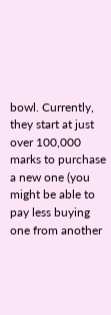bowl. Currently, they start at just over 100,000 marks to purchase a new one (you might be able to pay less buying one from another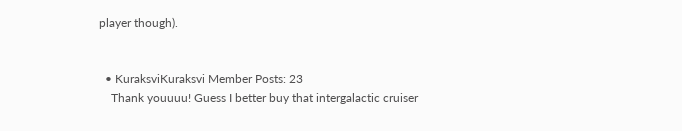player though).


  • KuraksviKuraksvi Member Posts: 23
    Thank youuuu! Guess I better buy that intergalactic cruiser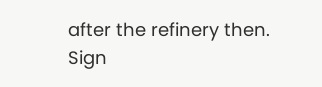after the refinery then.
Sign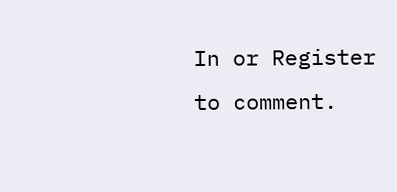In or Register to comment.